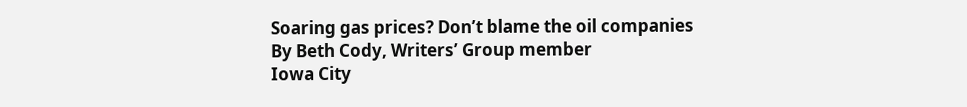Soaring gas prices? Don’t blame the oil companies
By Beth Cody, Writers’ Group member
Iowa City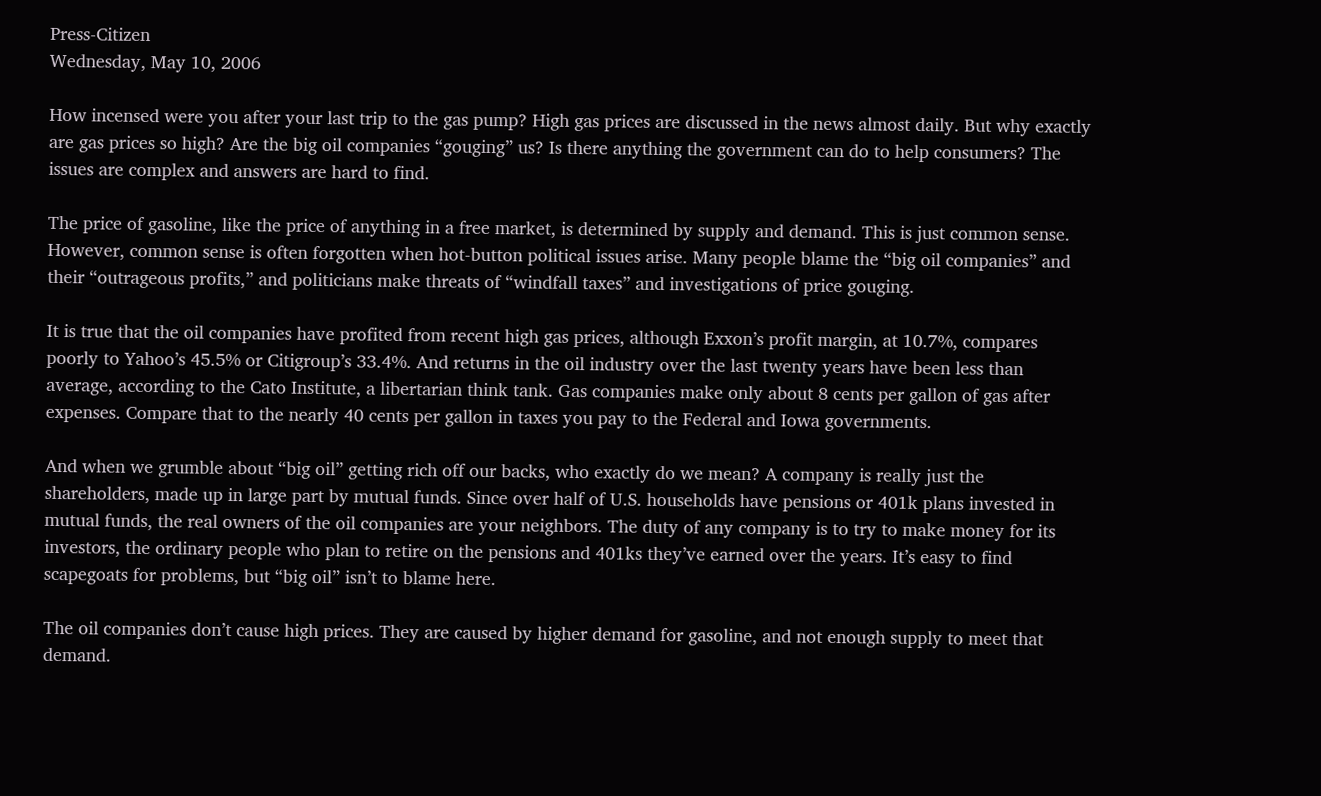Press-Citizen
Wednesday, May 10, 2006

How incensed were you after your last trip to the gas pump? High gas prices are discussed in the news almost daily. But why exactly are gas prices so high? Are the big oil companies “gouging” us? Is there anything the government can do to help consumers? The issues are complex and answers are hard to find.

The price of gasoline, like the price of anything in a free market, is determined by supply and demand. This is just common sense. However, common sense is often forgotten when hot-button political issues arise. Many people blame the “big oil companies” and their “outrageous profits,” and politicians make threats of “windfall taxes” and investigations of price gouging.

It is true that the oil companies have profited from recent high gas prices, although Exxon’s profit margin, at 10.7%, compares poorly to Yahoo’s 45.5% or Citigroup’s 33.4%. And returns in the oil industry over the last twenty years have been less than average, according to the Cato Institute, a libertarian think tank. Gas companies make only about 8 cents per gallon of gas after expenses. Compare that to the nearly 40 cents per gallon in taxes you pay to the Federal and Iowa governments.

And when we grumble about “big oil” getting rich off our backs, who exactly do we mean? A company is really just the shareholders, made up in large part by mutual funds. Since over half of U.S. households have pensions or 401k plans invested in mutual funds, the real owners of the oil companies are your neighbors. The duty of any company is to try to make money for its investors, the ordinary people who plan to retire on the pensions and 401ks they’ve earned over the years. It’s easy to find scapegoats for problems, but “big oil” isn’t to blame here.

The oil companies don’t cause high prices. They are caused by higher demand for gasoline, and not enough supply to meet that demand.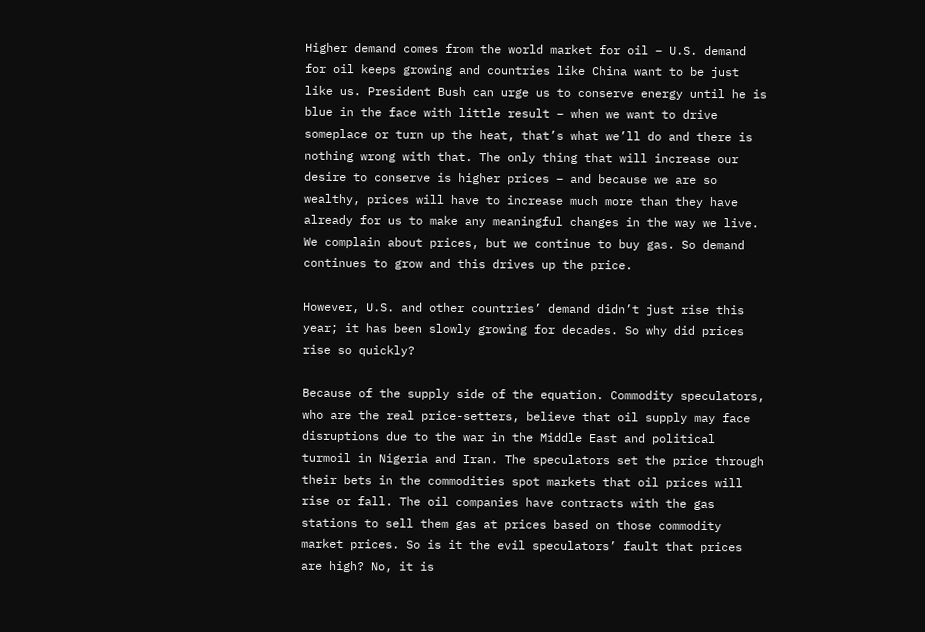Higher demand comes from the world market for oil – U.S. demand for oil keeps growing and countries like China want to be just like us. President Bush can urge us to conserve energy until he is blue in the face with little result – when we want to drive someplace or turn up the heat, that’s what we’ll do and there is nothing wrong with that. The only thing that will increase our desire to conserve is higher prices – and because we are so wealthy, prices will have to increase much more than they have already for us to make any meaningful changes in the way we live. We complain about prices, but we continue to buy gas. So demand continues to grow and this drives up the price.

However, U.S. and other countries’ demand didn’t just rise this year; it has been slowly growing for decades. So why did prices rise so quickly?

Because of the supply side of the equation. Commodity speculators, who are the real price-setters, believe that oil supply may face disruptions due to the war in the Middle East and political turmoil in Nigeria and Iran. The speculators set the price through their bets in the commodities spot markets that oil prices will rise or fall. The oil companies have contracts with the gas stations to sell them gas at prices based on those commodity market prices. So is it the evil speculators’ fault that prices are high? No, it is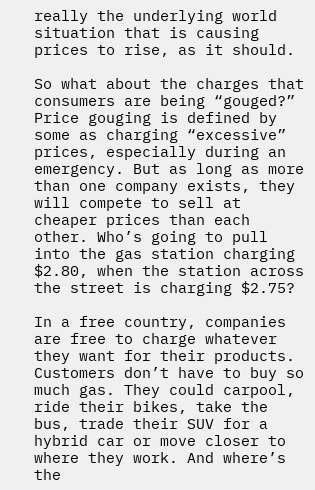really the underlying world situation that is causing prices to rise, as it should.

So what about the charges that consumers are being “gouged?” Price gouging is defined by some as charging “excessive” prices, especially during an emergency. But as long as more than one company exists, they will compete to sell at cheaper prices than each other. Who’s going to pull into the gas station charging $2.80, when the station across the street is charging $2.75?

In a free country, companies are free to charge whatever they want for their products. Customers don’t have to buy so much gas. They could carpool, ride their bikes, take the bus, trade their SUV for a hybrid car or move closer to where they work. And where’s the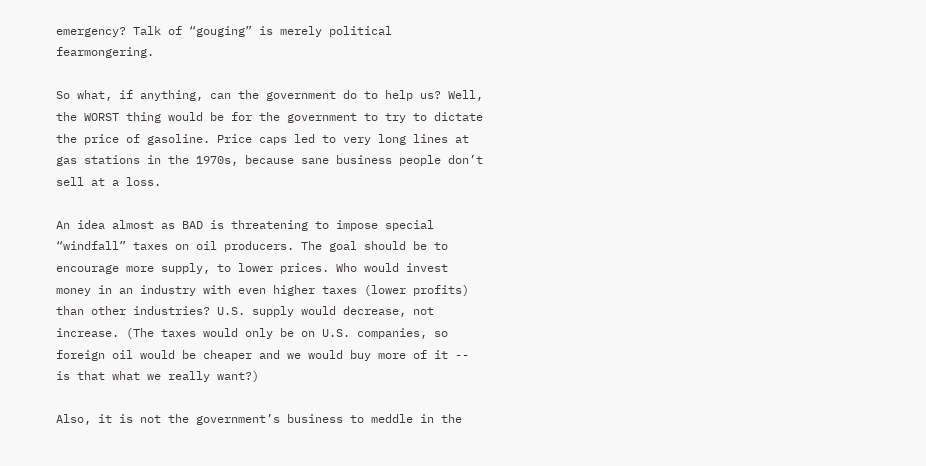emergency? Talk of “gouging” is merely political fearmongering.

So what, if anything, can the government do to help us? Well, the WORST thing would be for the government to try to dictate the price of gasoline. Price caps led to very long lines at gas stations in the 1970s, because sane business people don’t sell at a loss.

An idea almost as BAD is threatening to impose special “windfall” taxes on oil producers. The goal should be to encourage more supply, to lower prices. Who would invest money in an industry with even higher taxes (lower profits) than other industries? U.S. supply would decrease, not increase. (The taxes would only be on U.S. companies, so foreign oil would be cheaper and we would buy more of it -- is that what we really want?)

Also, it is not the government’s business to meddle in the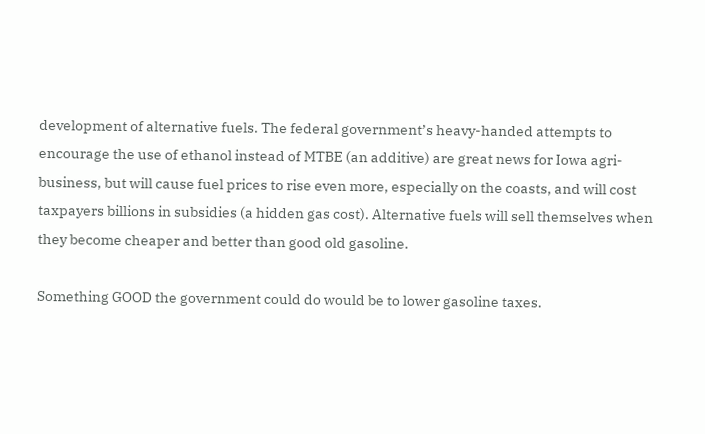development of alternative fuels. The federal government’s heavy-handed attempts to encourage the use of ethanol instead of MTBE (an additive) are great news for Iowa agri-business, but will cause fuel prices to rise even more, especially on the coasts, and will cost taxpayers billions in subsidies (a hidden gas cost). Alternative fuels will sell themselves when they become cheaper and better than good old gasoline.

Something GOOD the government could do would be to lower gasoline taxes.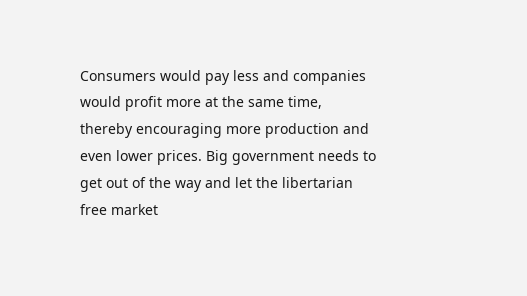Consumers would pay less and companies would profit more at the same time, thereby encouraging more production and even lower prices. Big government needs to get out of the way and let the libertarian free market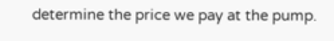determine the price we pay at the pump.